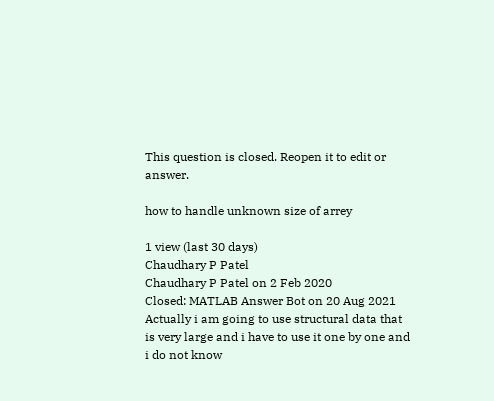This question is closed. Reopen it to edit or answer.

how to handle unknown size of arrey

1 view (last 30 days)
Chaudhary P Patel
Chaudhary P Patel on 2 Feb 2020
Closed: MATLAB Answer Bot on 20 Aug 2021
Actually i am going to use structural data that is very large and i have to use it one by one and i do not know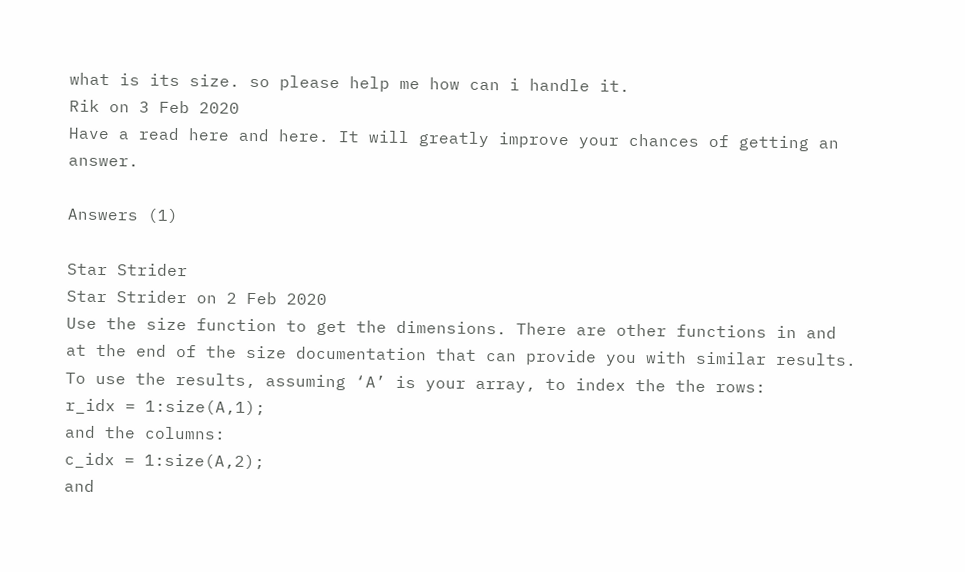what is its size. so please help me how can i handle it.
Rik on 3 Feb 2020
Have a read here and here. It will greatly improve your chances of getting an answer.

Answers (1)

Star Strider
Star Strider on 2 Feb 2020
Use the size function to get the dimensions. There are other functions in and at the end of the size documentation that can provide you with similar results.
To use the results, assuming ‘A’ is your array, to index the the rows:
r_idx = 1:size(A,1);
and the columns:
c_idx = 1:size(A,2);
and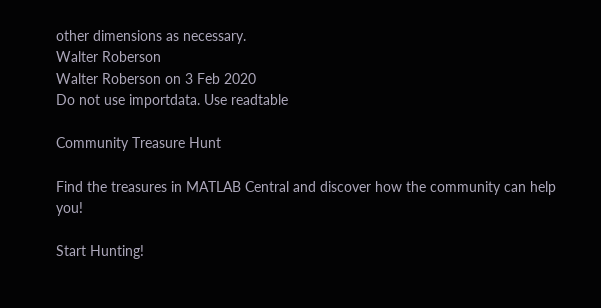other dimensions as necessary.
Walter Roberson
Walter Roberson on 3 Feb 2020
Do not use importdata. Use readtable

Community Treasure Hunt

Find the treasures in MATLAB Central and discover how the community can help you!

Start Hunting!